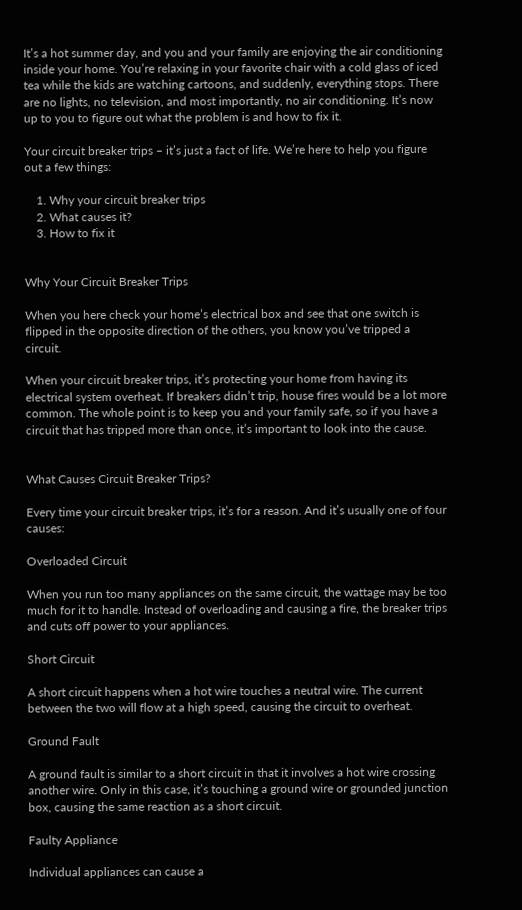It’s a hot summer day, and you and your family are enjoying the air conditioning inside your home. You’re relaxing in your favorite chair with a cold glass of iced tea while the kids are watching cartoons, and suddenly, everything stops. There are no lights, no television, and most importantly, no air conditioning. It’s now up to you to figure out what the problem is and how to fix it.

Your circuit breaker trips – it’s just a fact of life. We’re here to help you figure out a few things:

    1. Why your circuit breaker trips
    2. What causes it?
    3. How to fix it


Why Your Circuit Breaker Trips

When you here check your home’s electrical box and see that one switch is flipped in the opposite direction of the others, you know you’ve tripped a circuit.

When your circuit breaker trips, it’s protecting your home from having its electrical system overheat. If breakers didn’t trip, house fires would be a lot more common. The whole point is to keep you and your family safe, so if you have a circuit that has tripped more than once, it’s important to look into the cause.


What Causes Circuit Breaker Trips?

Every time your circuit breaker trips, it’s for a reason. And it’s usually one of four causes:

Overloaded Circuit

When you run too many appliances on the same circuit, the wattage may be too much for it to handle. Instead of overloading and causing a fire, the breaker trips and cuts off power to your appliances.

Short Circuit

A short circuit happens when a hot wire touches a neutral wire. The current between the two will flow at a high speed, causing the circuit to overheat.

Ground Fault

A ground fault is similar to a short circuit in that it involves a hot wire crossing another wire. Only in this case, it’s touching a ground wire or grounded junction box, causing the same reaction as a short circuit.

Faulty Appliance

Individual appliances can cause a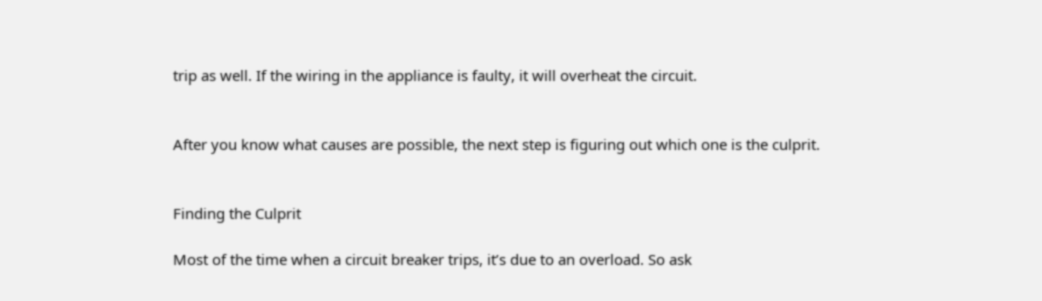trip as well. If the wiring in the appliance is faulty, it will overheat the circuit.


After you know what causes are possible, the next step is figuring out which one is the culprit.


Finding the Culprit

Most of the time when a circuit breaker trips, it’s due to an overload. So ask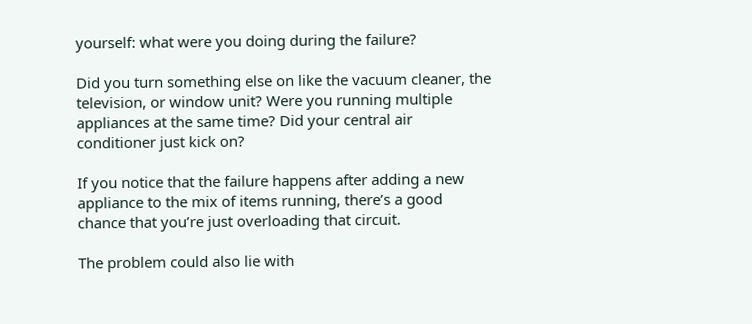yourself: what were you doing during the failure?

Did you turn something else on like the vacuum cleaner, the television, or window unit? Were you running multiple appliances at the same time? Did your central air conditioner just kick on?

If you notice that the failure happens after adding a new appliance to the mix of items running, there’s a good chance that you’re just overloading that circuit.

The problem could also lie with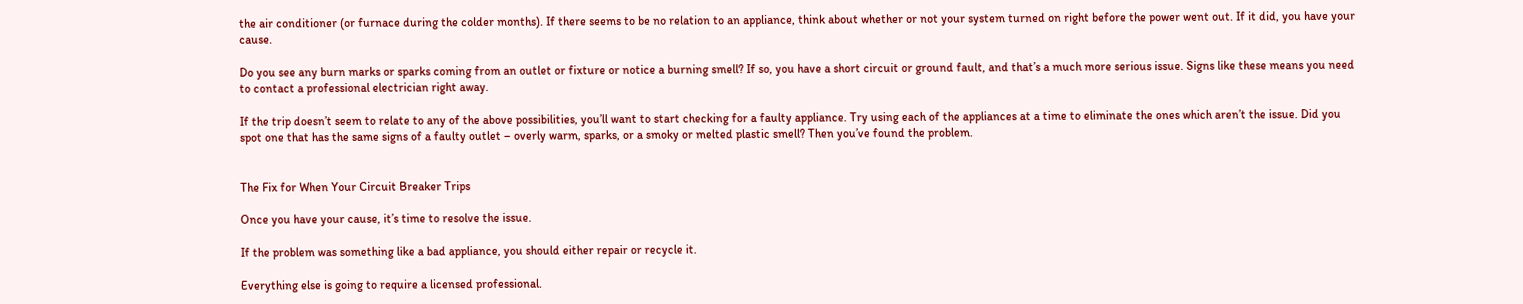the air conditioner (or furnace during the colder months). If there seems to be no relation to an appliance, think about whether or not your system turned on right before the power went out. If it did, you have your cause.

Do you see any burn marks or sparks coming from an outlet or fixture or notice a burning smell? If so, you have a short circuit or ground fault, and that’s a much more serious issue. Signs like these means you need to contact a professional electrician right away.

If the trip doesn’t seem to relate to any of the above possibilities, you’ll want to start checking for a faulty appliance. Try using each of the appliances at a time to eliminate the ones which aren’t the issue. Did you spot one that has the same signs of a faulty outlet – overly warm, sparks, or a smoky or melted plastic smell? Then you’ve found the problem.


The Fix for When Your Circuit Breaker Trips

Once you have your cause, it’s time to resolve the issue.

If the problem was something like a bad appliance, you should either repair or recycle it.

Everything else is going to require a licensed professional.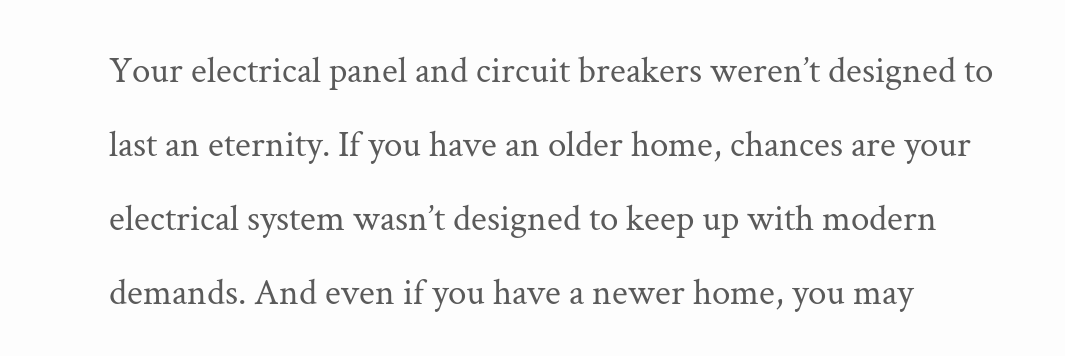Your electrical panel and circuit breakers weren’t designed to last an eternity. If you have an older home, chances are your electrical system wasn’t designed to keep up with modern demands. And even if you have a newer home, you may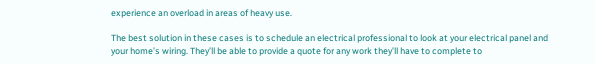experience an overload in areas of heavy use.

The best solution in these cases is to schedule an electrical professional to look at your electrical panel and your home’s wiring. They’ll be able to provide a quote for any work they’ll have to complete to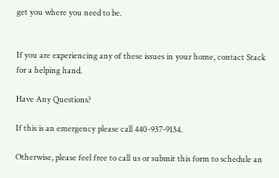get you where you need to be.


If you are experiencing any of these issues in your home, contact Stack for a helping hand.

Have Any Questions?

If this is an emergency please call 440-937-9134.

Otherwise, please feel free to call us or submit this form to schedule an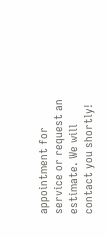appointment for service or request an estimate. We will contact you shortly!